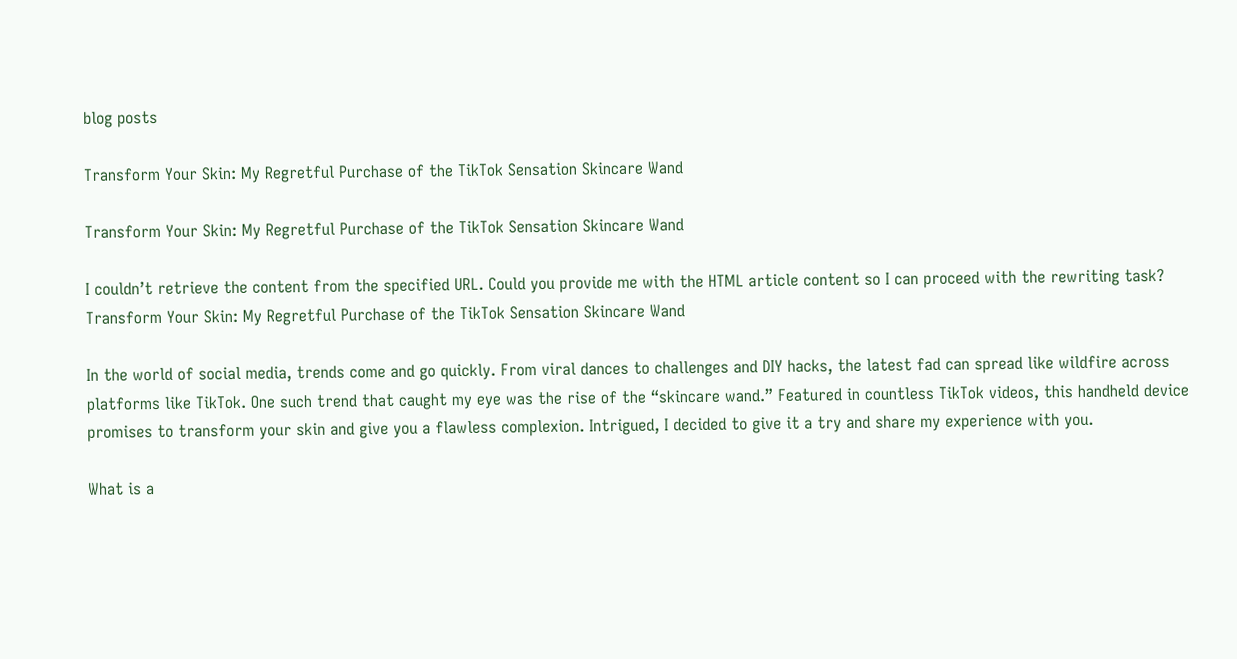blog posts

Transform Your Skin: My Regretful Purchase of the TikTok Sensation Skincare Wand

Transform Your Skin: My Regretful Purchase of the TikTok Sensation Skincare Wand

I couldn’t retrieve the content from the specified URL. Could you provide me with the HTML article content so I can proceed with the rewriting task?
Transform Your Skin: My Regretful Purchase of the TikTok Sensation Skincare Wand

In the world of social media, trends come and go quickly. From viral dances to challenges and DIY hacks, the latest fad can spread like wildfire across platforms like TikTok. One such trend that caught my eye was the rise of the “skincare wand.” Featured in countless TikTok videos, this handheld device promises to transform your skin and give you a flawless complexion. Intrigued, I decided to give it a try and share my experience with you.

What is a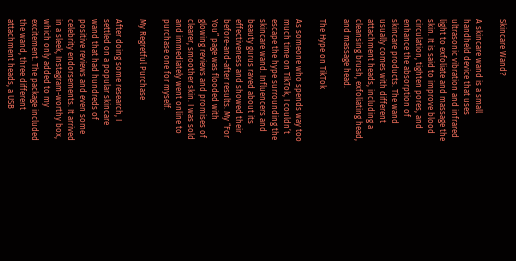Skincare Wand?

A skincare wand is a small handheld device that uses ultrasonic vibration and infrared light to exfoliate and massage the skin. It is said to improve blood circulation, tighten pores, and enhance the absorption of skincare products. The wand usually comes with different attachment heads, including a cleansing brush, exfoliating head, and massage head.

The Hype on TikTok

As someone who spends way too much time on TikTok, I couldn’t escape the hype surrounding the skincare wand. Influencers and beauty gurus raved about its effectiveness and showed their before-and-after results. My “For You” page was flooded with glowing reviews and promises of clearer, smoother skin. I was sold and immediately went online to purchase one for myself.

My Regretful Purchase

After doing some research, I settled on a popular skincare wand that had hundreds of positive reviews and even some celebrity endorsements. It arrived in a sleek, Instagram-worthy box, which only added to my excitement. The package included the wand, three different attachment heads, a USB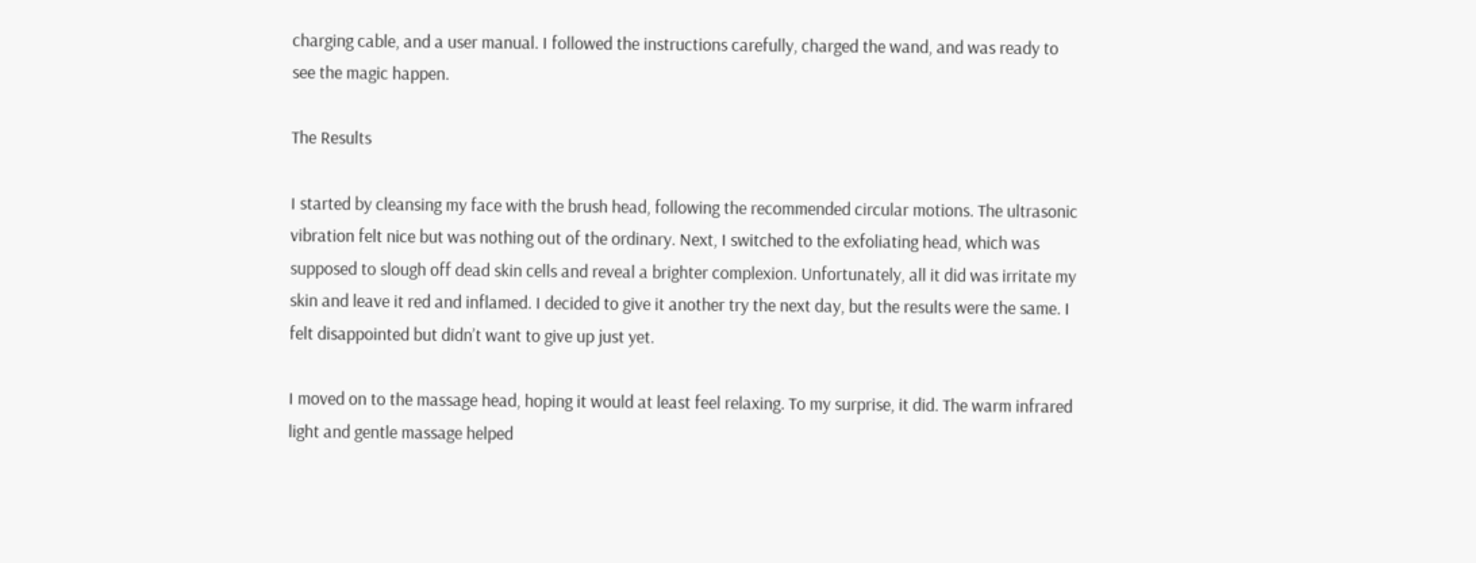charging cable, and a user manual. I followed the instructions carefully, charged the wand, and was ready to see the magic happen.

The Results

I started by cleansing my face with the brush head, following the recommended circular motions. The ultrasonic vibration felt nice but was nothing out of the ordinary. Next, I switched to the exfoliating head, which was supposed to slough off dead skin cells and reveal a brighter complexion. Unfortunately, all it did was irritate my skin and leave it red and inflamed. I decided to give it another try the next day, but the results were the same. I felt disappointed but didn’t want to give up just yet.

I moved on to the massage head, hoping it would at least feel relaxing. To my surprise, it did. The warm infrared light and gentle massage helped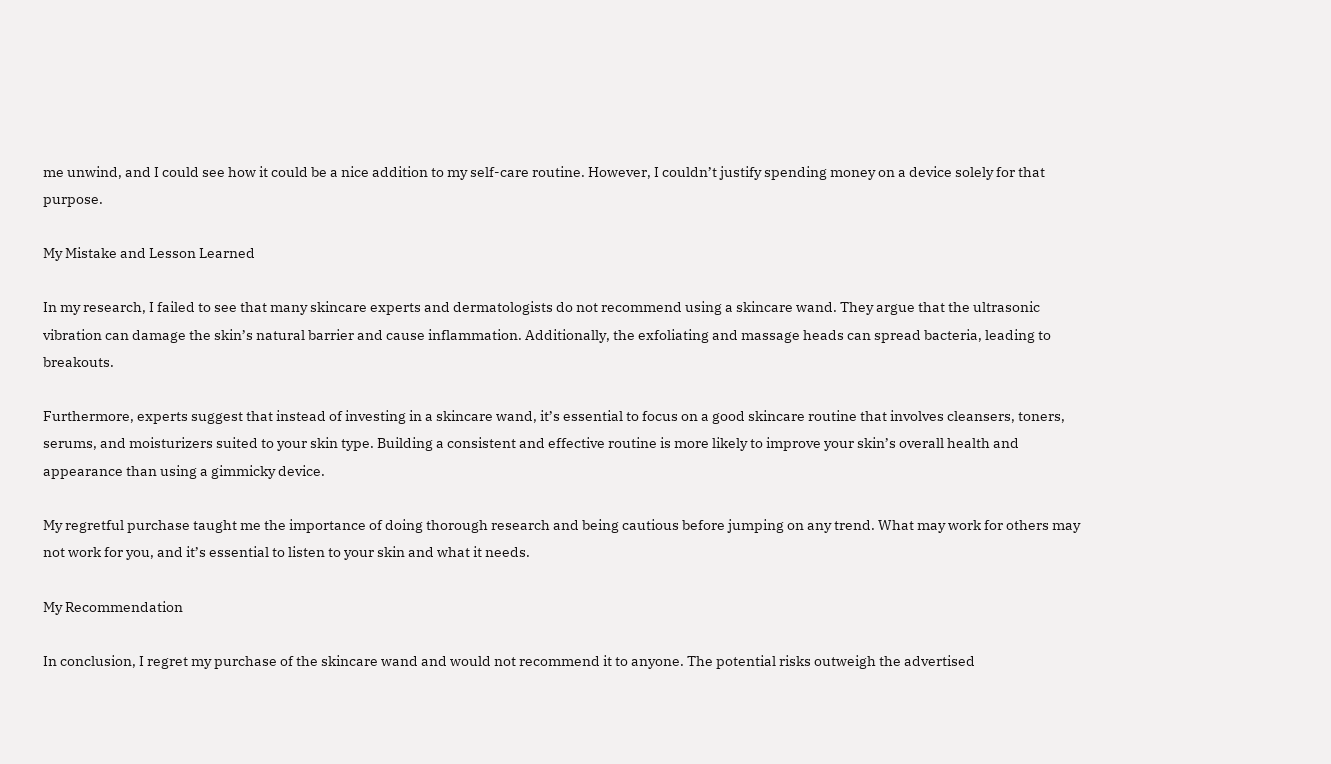me unwind, and I could see how it could be a nice addition to my self-care routine. However, I couldn’t justify spending money on a device solely for that purpose.

My Mistake and Lesson Learned

In my research, I failed to see that many skincare experts and dermatologists do not recommend using a skincare wand. They argue that the ultrasonic vibration can damage the skin’s natural barrier and cause inflammation. Additionally, the exfoliating and massage heads can spread bacteria, leading to breakouts.

Furthermore, experts suggest that instead of investing in a skincare wand, it’s essential to focus on a good skincare routine that involves cleansers, toners, serums, and moisturizers suited to your skin type. Building a consistent and effective routine is more likely to improve your skin’s overall health and appearance than using a gimmicky device.

My regretful purchase taught me the importance of doing thorough research and being cautious before jumping on any trend. What may work for others may not work for you, and it’s essential to listen to your skin and what it needs.

My Recommendation

In conclusion, I regret my purchase of the skincare wand and would not recommend it to anyone. The potential risks outweigh the advertised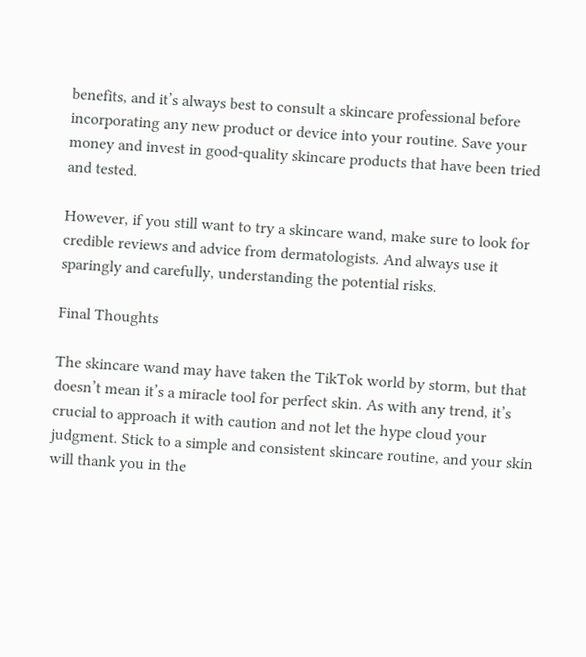benefits, and it’s always best to consult a skincare professional before incorporating any new product or device into your routine. Save your money and invest in good-quality skincare products that have been tried and tested.

However, if you still want to try a skincare wand, make sure to look for credible reviews and advice from dermatologists. And always use it sparingly and carefully, understanding the potential risks.

Final Thoughts

The skincare wand may have taken the TikTok world by storm, but that doesn’t mean it’s a miracle tool for perfect skin. As with any trend, it’s crucial to approach it with caution and not let the hype cloud your judgment. Stick to a simple and consistent skincare routine, and your skin will thank you in the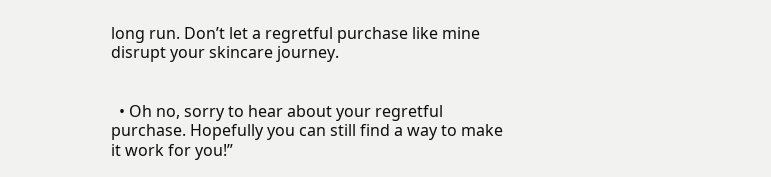long run. Don’t let a regretful purchase like mine disrupt your skincare journey.


  • Oh no, sorry to hear about your regretful purchase. Hopefully you can still find a way to make it work for you!”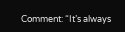Comment: “It’s always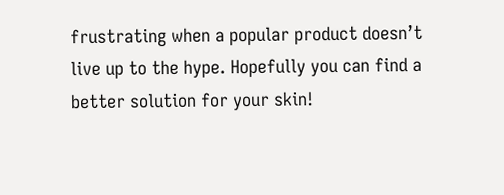frustrating when a popular product doesn’t live up to the hype. Hopefully you can find a better solution for your skin!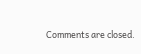Comments are closed.